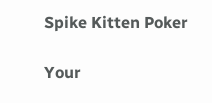Spike Kitten Poker

Your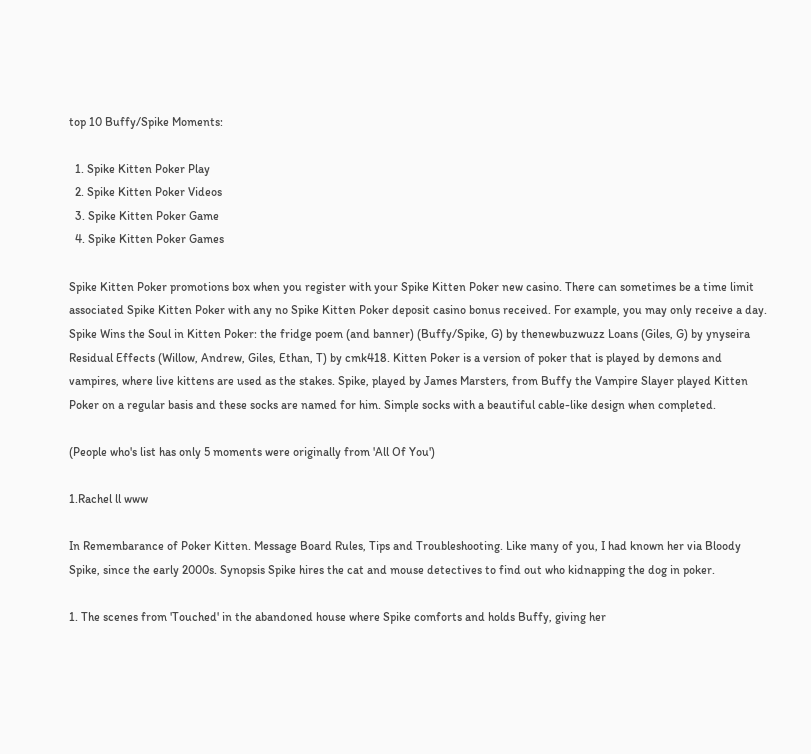top 10 Buffy/Spike Moments:

  1. Spike Kitten Poker Play
  2. Spike Kitten Poker Videos
  3. Spike Kitten Poker Game
  4. Spike Kitten Poker Games

Spike Kitten Poker promotions box when you register with your Spike Kitten Poker new casino. There can sometimes be a time limit associated Spike Kitten Poker with any no Spike Kitten Poker deposit casino bonus received. For example, you may only receive a day. Spike Wins the Soul in Kitten Poker: the fridge poem (and banner) (Buffy/Spike, G) by thenewbuzwuzz Loans (Giles, G) by ynyseira Residual Effects (Willow, Andrew, Giles, Ethan, T) by cmk418. Kitten Poker is a version of poker that is played by demons and vampires, where live kittens are used as the stakes. Spike, played by James Marsters, from Buffy the Vampire Slayer played Kitten Poker on a regular basis and these socks are named for him. Simple socks with a beautiful cable-like design when completed.

(People who's list has only 5 moments were originally from 'All Of You')

1.Rachel ll www

In Remembarance of Poker Kitten. Message Board Rules, Tips and Troubleshooting. Like many of you, I had known her via Bloody Spike, since the early 2000s. Synopsis Spike hires the cat and mouse detectives to find out who kidnapping the dog in poker.

1. The scenes from 'Touched' in the abandoned house where Spike comforts and holds Buffy, giving her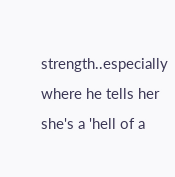strength..especially where he tells her she's a 'hell of a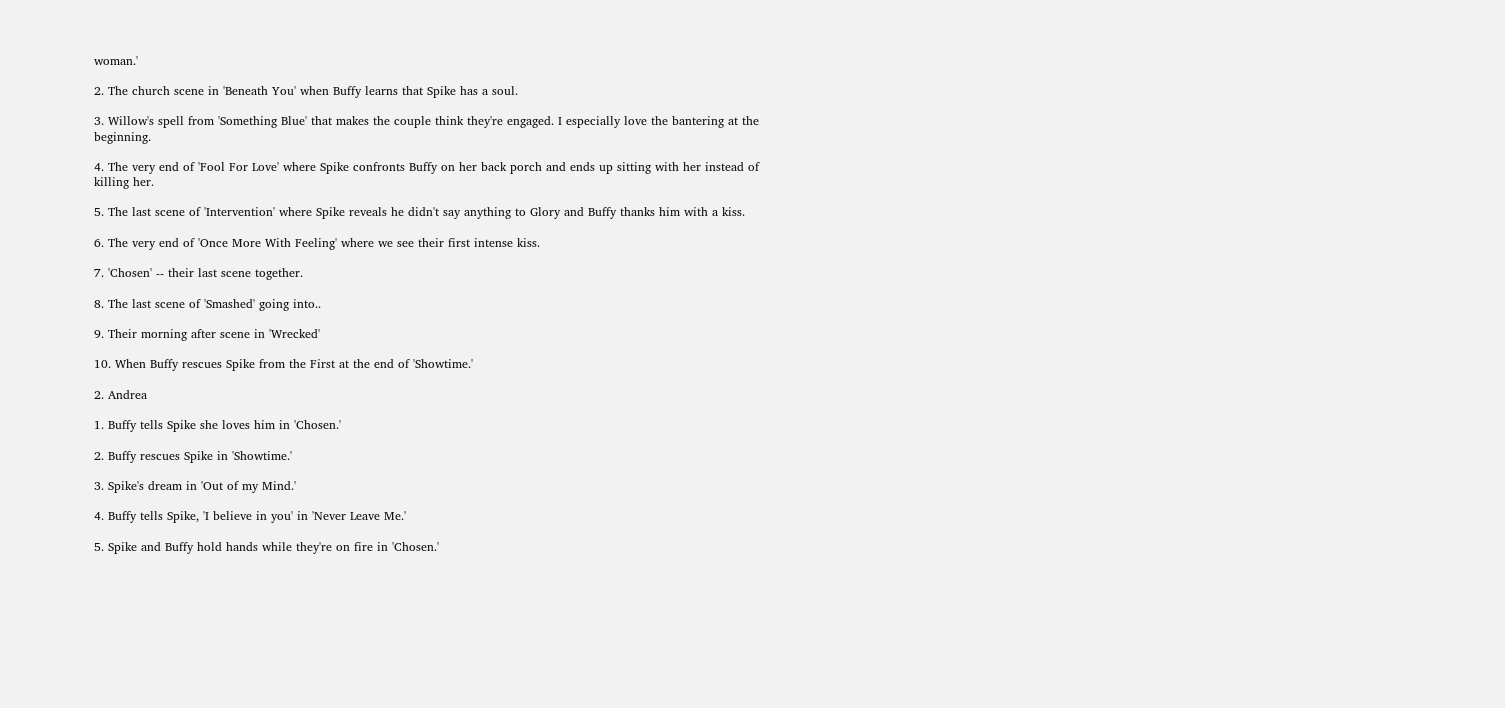woman.'

2. The church scene in 'Beneath You' when Buffy learns that Spike has a soul.

3. Willow's spell from 'Something Blue' that makes the couple think they're engaged. I especially love the bantering at the beginning.

4. The very end of 'Fool For Love' where Spike confronts Buffy on her back porch and ends up sitting with her instead of killing her.

5. The last scene of 'Intervention' where Spike reveals he didn't say anything to Glory and Buffy thanks him with a kiss.

6. The very end of 'Once More With Feeling' where we see their first intense kiss.

7. 'Chosen' -- their last scene together.

8. The last scene of 'Smashed' going into..

9. Their morning after scene in 'Wrecked'

10. When Buffy rescues Spike from the First at the end of 'Showtime.'

2. Andrea

1. Buffy tells Spike she loves him in 'Chosen.'

2. Buffy rescues Spike in 'Showtime.'

3. Spike's dream in 'Out of my Mind.'

4. Buffy tells Spike, 'I believe in you' in 'Never Leave Me.'

5. Spike and Buffy hold hands while they're on fire in 'Chosen.'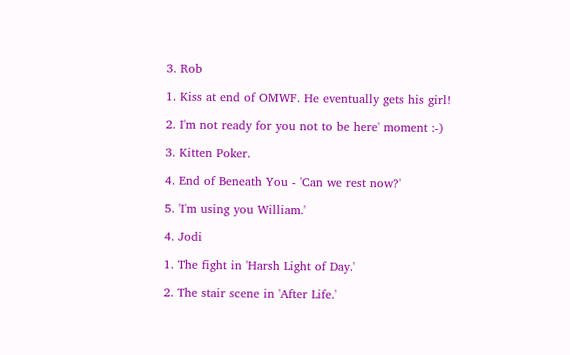3. Rob

1. Kiss at end of OMWF. He eventually gets his girl!

2. I'm not ready for you not to be here' moment :-)

3. Kitten Poker.

4. End of Beneath You - 'Can we rest now?'

5. 'I'm using you William.'

4. Jodi

1. The fight in 'Harsh Light of Day.'

2. The stair scene in 'After Life.'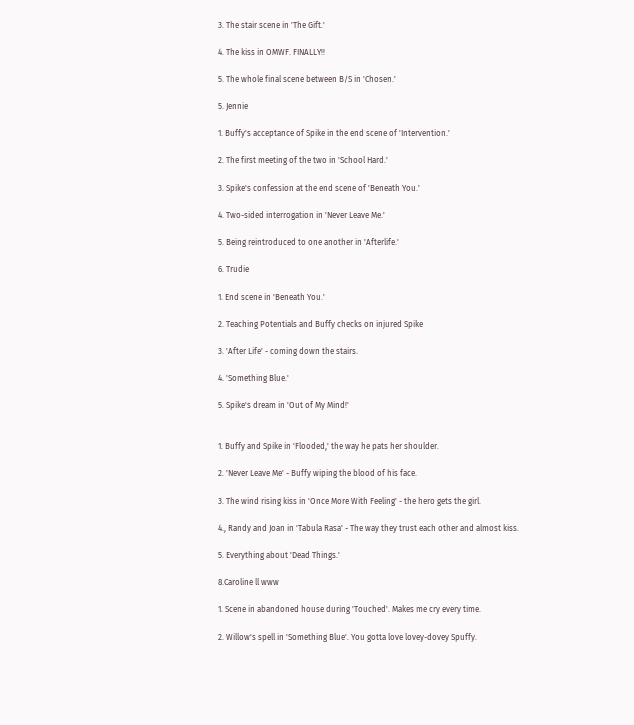3. The stair scene in 'The Gift.'

4. The kiss in OMWF. FINALLY!!

5. The whole final scene between B/S in 'Chosen.'

5. Jennie

1. Buffy's acceptance of Spike in the end scene of 'Intervention.'

2. The first meeting of the two in 'School Hard.'

3. Spike's confession at the end scene of 'Beneath You.'

4. Two-sided interrogation in 'Never Leave Me.'

5. Being reintroduced to one another in 'Afterlife.'

6. Trudie

1. End scene in 'Beneath You.'

2. Teaching Potentials and Buffy checks on injured Spike

3. 'After Life' - coming down the stairs.

4. 'Something Blue.'

5. Spike's dream in 'Out of My Mind!'


1. Buffy and Spike in 'Flooded,' the way he pats her shoulder.

2. 'Never Leave Me' - Buffy wiping the blood of his face.

3. The wind rising kiss in 'Once More With Feeling' - the hero gets the girl.

4., Randy and Joan in 'Tabula Rasa' - The way they trust each other and almost kiss.

5. Everything about 'Dead Things.'

8.Caroline ll www

1. Scene in abandoned house during 'Touched'. Makes me cry every time.

2. Willow's spell in 'Something Blue'. You gotta love lovey-dovey Spuffy.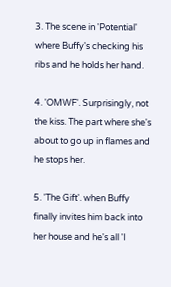3. The scene in 'Potential' where Buffy's checking his ribs and he holds her hand.

4. 'OMWF'. Surprisingly, not the kiss. The part where she's about to go up in flames and he stops her.

5. 'The Gift'. when Buffy finally invites him back into her house and he's all 'I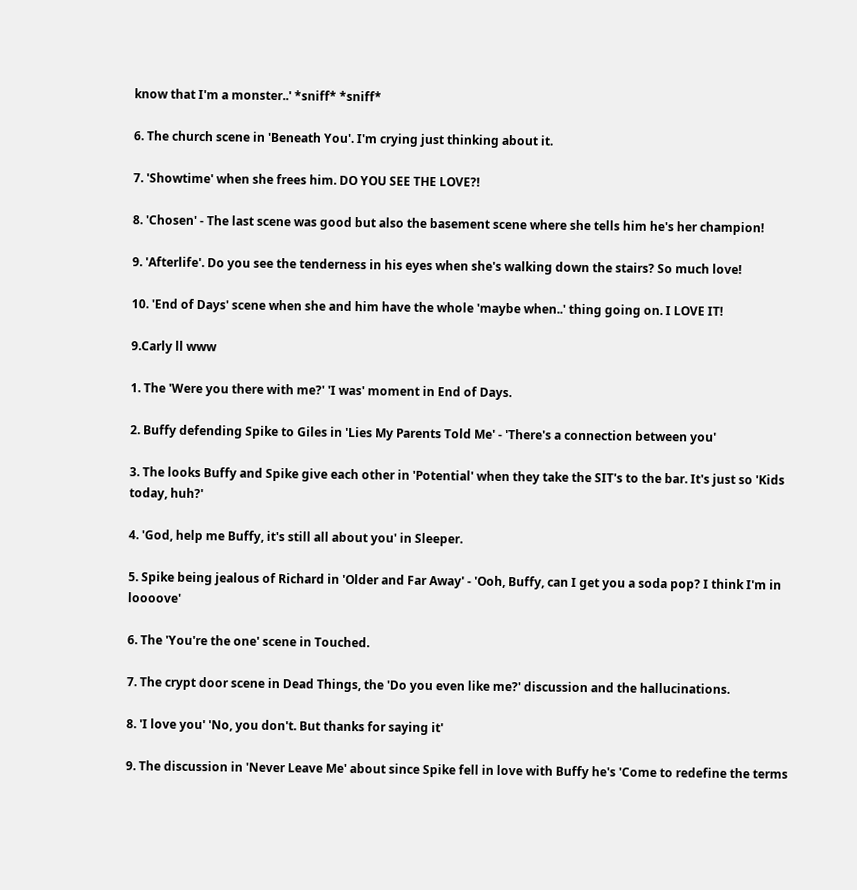know that I'm a monster..' *sniff* *sniff*

6. The church scene in 'Beneath You'. I'm crying just thinking about it.

7. 'Showtime' when she frees him. DO YOU SEE THE LOVE?!

8. 'Chosen' - The last scene was good but also the basement scene where she tells him he's her champion!

9. 'Afterlife'. Do you see the tenderness in his eyes when she's walking down the stairs? So much love!

10. 'End of Days' scene when she and him have the whole 'maybe when..' thing going on. I LOVE IT!

9.Carly ll www

1. The 'Were you there with me?' 'I was' moment in End of Days.

2. Buffy defending Spike to Giles in 'Lies My Parents Told Me' - 'There's a connection between you'

3. The looks Buffy and Spike give each other in 'Potential' when they take the SIT's to the bar. It's just so 'Kids today, huh?'

4. 'God, help me Buffy, it's still all about you' in Sleeper.

5. Spike being jealous of Richard in 'Older and Far Away' - 'Ooh, Buffy, can I get you a soda pop? I think I'm in loooove'

6. The 'You're the one' scene in Touched.

7. The crypt door scene in Dead Things, the 'Do you even like me?' discussion and the hallucinations.

8. 'I love you' 'No, you don't. But thanks for saying it'

9. The discussion in 'Never Leave Me' about since Spike fell in love with Buffy he's 'Come to redefine the terms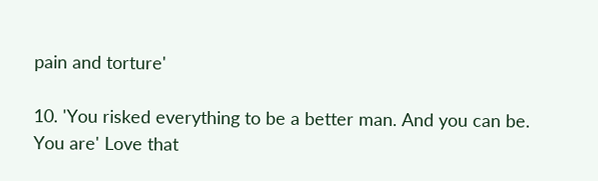pain and torture'

10. 'You risked everything to be a better man. And you can be. You are' Love that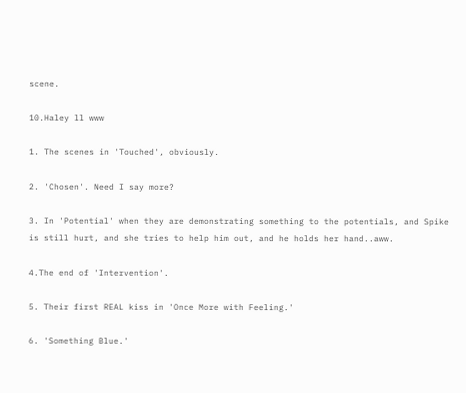scene.

10.Haley ll www

1. The scenes in 'Touched', obviously.

2. 'Chosen'. Need I say more?

3. In 'Potential' when they are demonstrating something to the potentials, and Spike is still hurt, and she tries to help him out, and he holds her hand..aww.

4.The end of 'Intervention'.

5. Their first REAL kiss in 'Once More with Feeling.'

6. 'Something Blue.'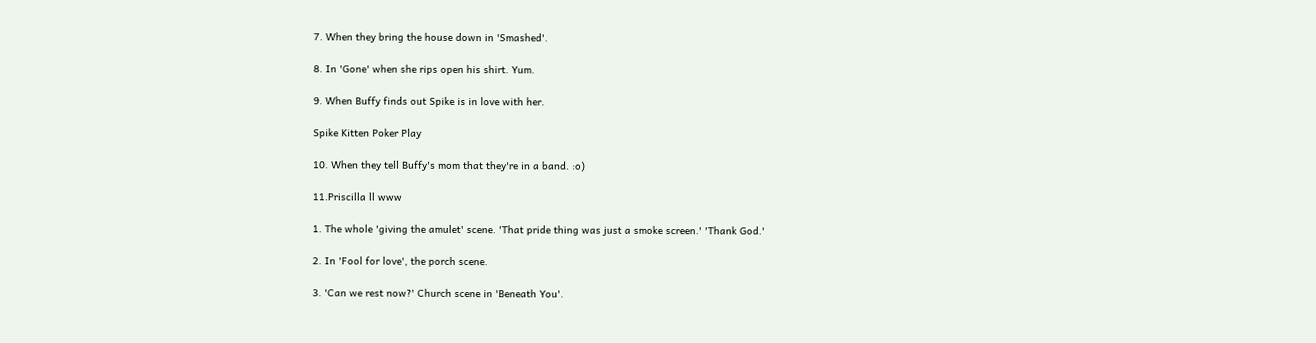7. When they bring the house down in 'Smashed'.

8. In 'Gone' when she rips open his shirt. Yum.

9. When Buffy finds out Spike is in love with her.

Spike Kitten Poker Play

10. When they tell Buffy's mom that they're in a band. :o)

11.Priscilla ll www

1. The whole 'giving the amulet' scene. 'That pride thing was just a smoke screen.' 'Thank God.'

2. In 'Fool for love', the porch scene.

3. 'Can we rest now?' Church scene in 'Beneath You'.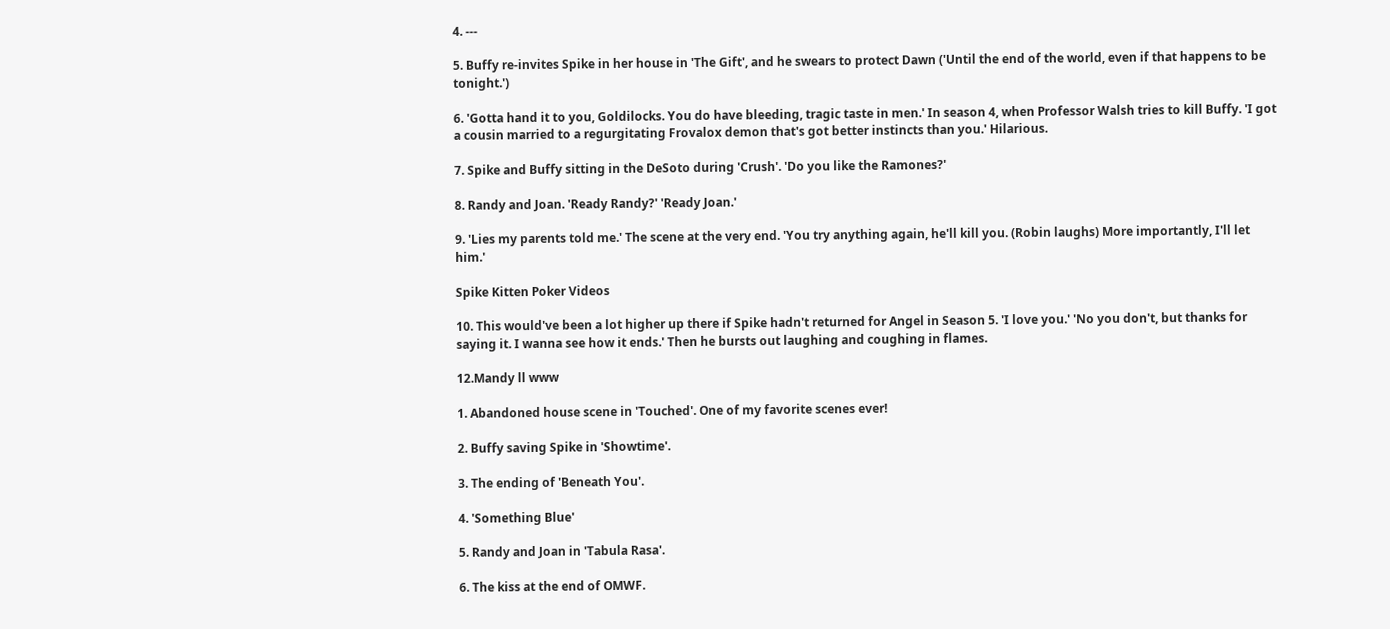4. ---

5. Buffy re-invites Spike in her house in 'The Gift', and he swears to protect Dawn ('Until the end of the world, even if that happens to be tonight.')

6. 'Gotta hand it to you, Goldilocks. You do have bleeding, tragic taste in men.' In season 4, when Professor Walsh tries to kill Buffy. 'I got a cousin married to a regurgitating Frovalox demon that's got better instincts than you.' Hilarious.

7. Spike and Buffy sitting in the DeSoto during 'Crush'. 'Do you like the Ramones?'

8. Randy and Joan. 'Ready Randy?' 'Ready Joan.'

9. 'Lies my parents told me.' The scene at the very end. 'You try anything again, he'll kill you. (Robin laughs) More importantly, I'll let him.'

Spike Kitten Poker Videos

10. This would've been a lot higher up there if Spike hadn't returned for Angel in Season 5. 'I love you.' 'No you don't, but thanks for saying it. I wanna see how it ends.' Then he bursts out laughing and coughing in flames.

12.Mandy ll www

1. Abandoned house scene in 'Touched'. One of my favorite scenes ever!

2. Buffy saving Spike in 'Showtime'.

3. The ending of 'Beneath You'.

4. 'Something Blue'

5. Randy and Joan in 'Tabula Rasa'.

6. The kiss at the end of OMWF.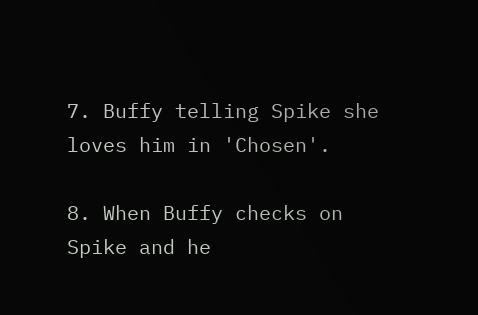7. Buffy telling Spike she loves him in 'Chosen'.

8. When Buffy checks on Spike and he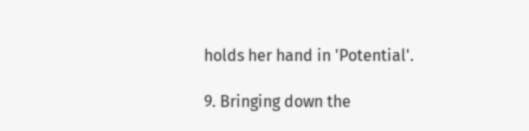holds her hand in 'Potential'.

9. Bringing down the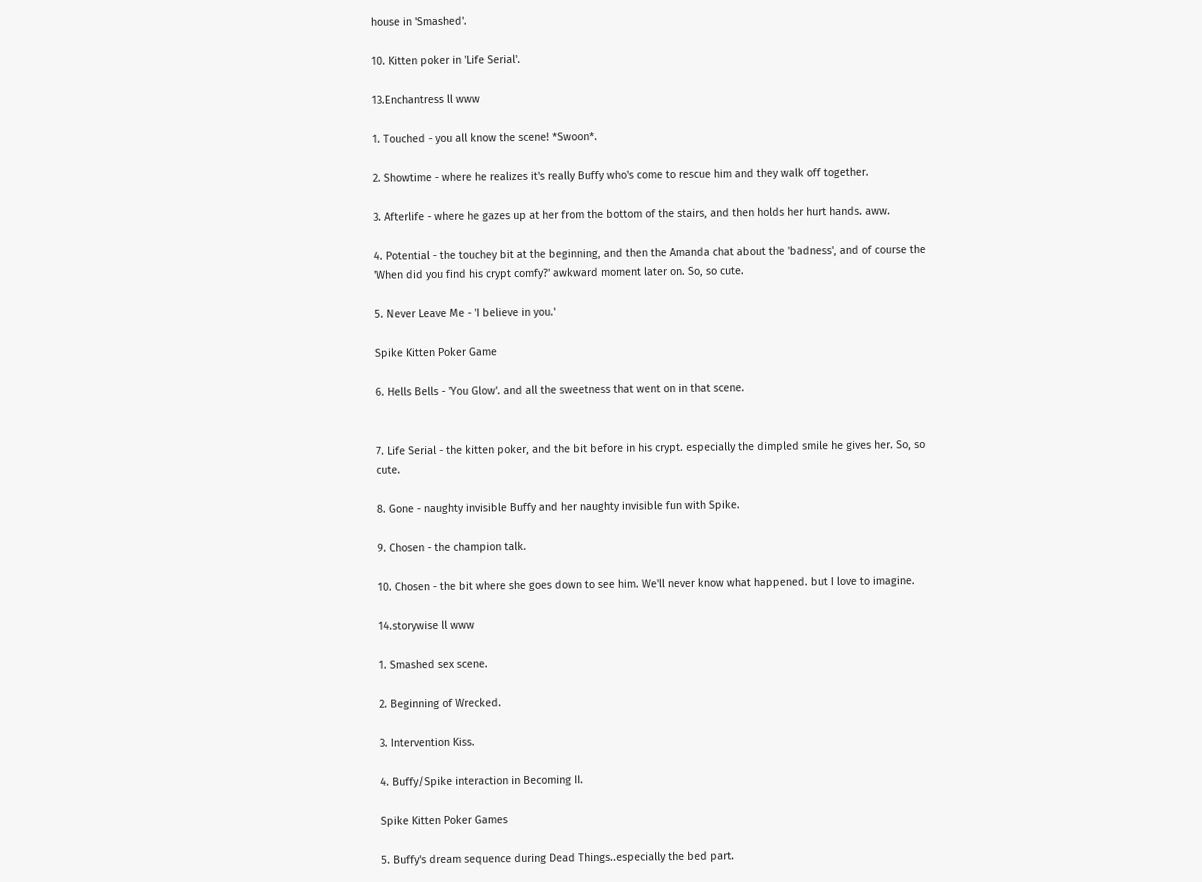house in 'Smashed'.

10. Kitten poker in 'Life Serial'.

13.Enchantress ll www

1. Touched - you all know the scene! *Swoon*.

2. Showtime - where he realizes it's really Buffy who's come to rescue him and they walk off together.

3. Afterlife - where he gazes up at her from the bottom of the stairs, and then holds her hurt hands. aww.

4. Potential - the touchey bit at the beginning, and then the Amanda chat about the 'badness', and of course the 'When did you find his crypt comfy?' awkward moment later on. So, so cute.

5. Never Leave Me - 'I believe in you.'

Spike Kitten Poker Game

6. Hells Bells - 'You Glow'. and all the sweetness that went on in that scene.


7. Life Serial - the kitten poker, and the bit before in his crypt. especially the dimpled smile he gives her. So, so cute.

8. Gone - naughty invisible Buffy and her naughty invisible fun with Spike.

9. Chosen - the champion talk.

10. Chosen - the bit where she goes down to see him. We'll never know what happened. but I love to imagine.

14.storywise ll www

1. Smashed sex scene.

2. Beginning of Wrecked.

3. Intervention Kiss.

4. Buffy/Spike interaction in Becoming II.

Spike Kitten Poker Games

5. Buffy's dream sequence during Dead Things..especially the bed part.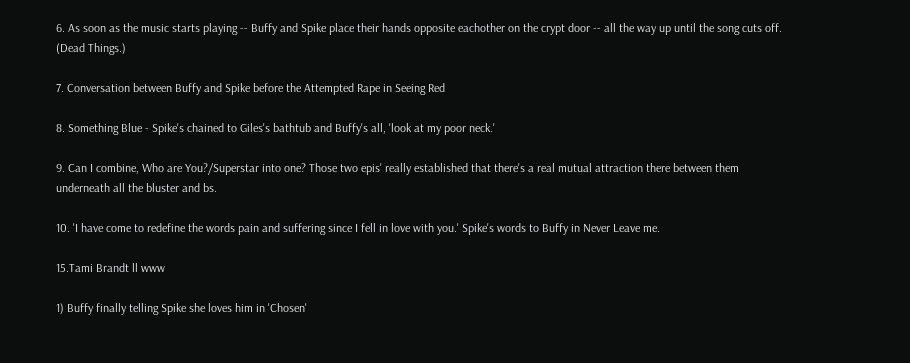6. As soon as the music starts playing -- Buffy and Spike place their hands opposite eachother on the crypt door -- all the way up until the song cuts off. (Dead Things.)

7. Conversation between Buffy and Spike before the Attempted Rape in Seeing Red

8. Something Blue - Spike's chained to Giles's bathtub and Buffy's all, 'look at my poor neck.'

9. Can I combine, Who are You?/Superstar into one? Those two epis' really established that there's a real mutual attraction there between them underneath all the bluster and bs.

10. 'I have come to redefine the words pain and suffering since I fell in love with you.' Spike's words to Buffy in Never Leave me.

15.Tami Brandt ll www

1) Buffy finally telling Spike she loves him in 'Chosen'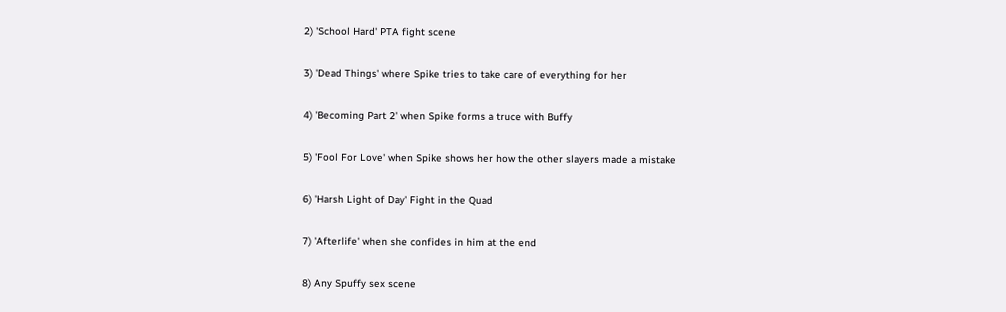2) 'School Hard' PTA fight scene

3) 'Dead Things' where Spike tries to take care of everything for her

4) 'Becoming Part 2' when Spike forms a truce with Buffy

5) 'Fool For Love' when Spike shows her how the other slayers made a mistake

6) 'Harsh Light of Day' Fight in the Quad

7) 'Afterlife' when she confides in him at the end

8) Any Spuffy sex scene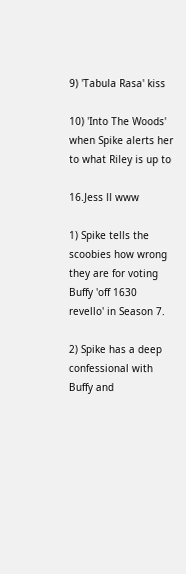9) 'Tabula Rasa' kiss

10) 'Into The Woods' when Spike alerts her to what Riley is up to

16.Jess ll www

1) Spike tells the scoobies how wrong they are for voting Buffy 'off 1630 revello' in Season 7.

2) Spike has a deep confessional with Buffy and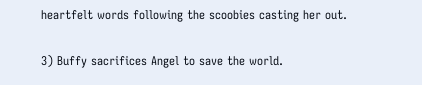heartfelt words following the scoobies casting her out.

3) Buffy sacrifices Angel to save the world.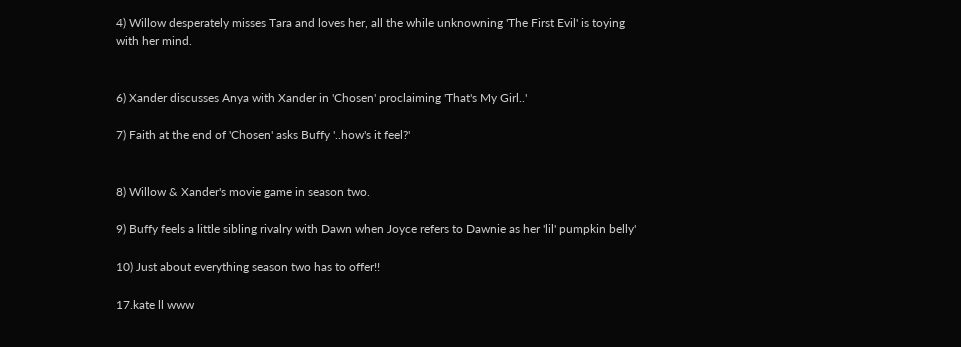4) Willow desperately misses Tara and loves her, all the while unknowning 'The First Evil' is toying with her mind.


6) Xander discusses Anya with Xander in 'Chosen' proclaiming 'That's My Girl..'

7) Faith at the end of 'Chosen' asks Buffy '..how's it feel?'


8) Willow & Xander's movie game in season two.

9) Buffy feels a little sibling rivalry with Dawn when Joyce refers to Dawnie as her 'lil' pumpkin belly'

10) Just about everything season two has to offer!!

17.kate ll www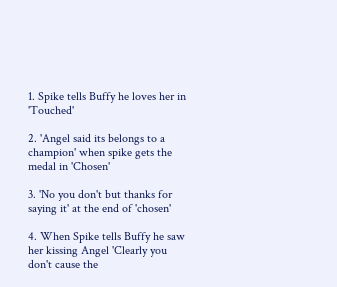1. Spike tells Buffy he loves her in 'Touched'

2. 'Angel said its belongs to a champion' when spike gets the medal in 'Chosen'

3. 'No you don't but thanks for saying it' at the end of 'chosen'

4. When Spike tells Buffy he saw her kissing Angel 'Clearly you don't cause the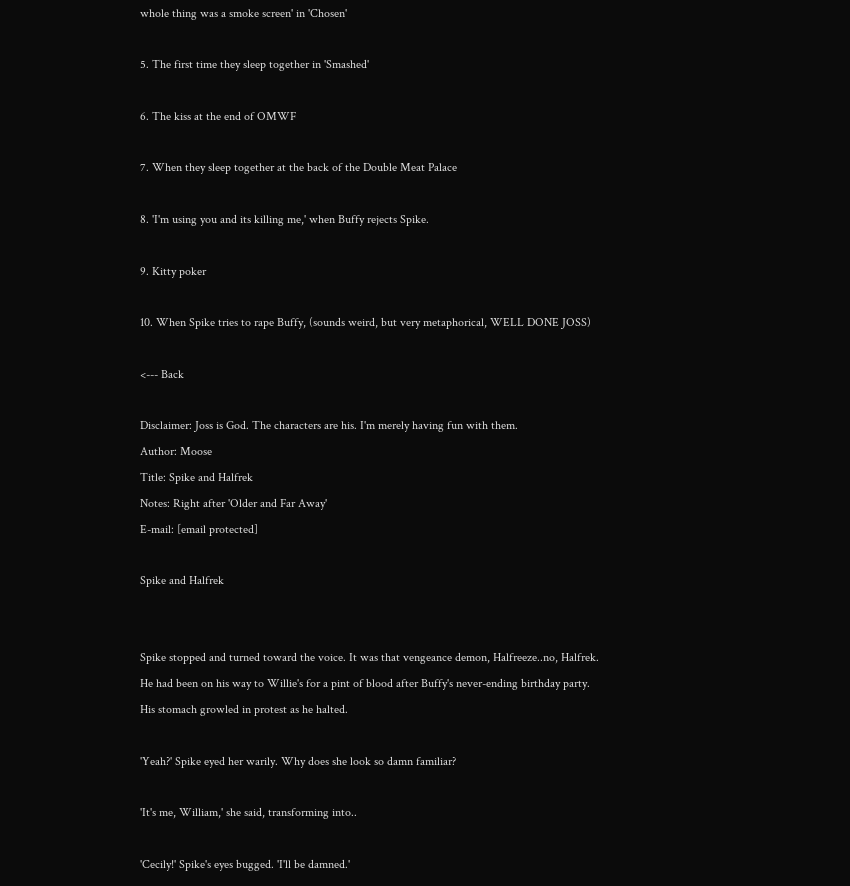whole thing was a smoke screen' in 'Chosen'

5. The first time they sleep together in 'Smashed'

6. The kiss at the end of OMWF

7. When they sleep together at the back of the Double Meat Palace

8. 'I'm using you and its killing me,' when Buffy rejects Spike.

9. Kitty poker

10. When Spike tries to rape Buffy, (sounds weird, but very metaphorical, WELL DONE JOSS)

<--- Back

Disclaimer: Joss is God. The characters are his. I'm merely having fun with them.
Author: Moose
Title: Spike and Halfrek
Notes: Right after 'Older and Far Away'
E-mail: [email protected]

Spike and Halfrek


Spike stopped and turned toward the voice. It was that vengeance demon, Halfreeze..no, Halfrek. He had been on his way to Willie's for a pint of blood after Buffy's never-ending birthday party. His stomach growled in protest as he halted.

'Yeah?' Spike eyed her warily. Why does she look so damn familiar?

'It's me, William,' she said, transforming into..

'Cecily!' Spike's eyes bugged. 'I'll be damned.'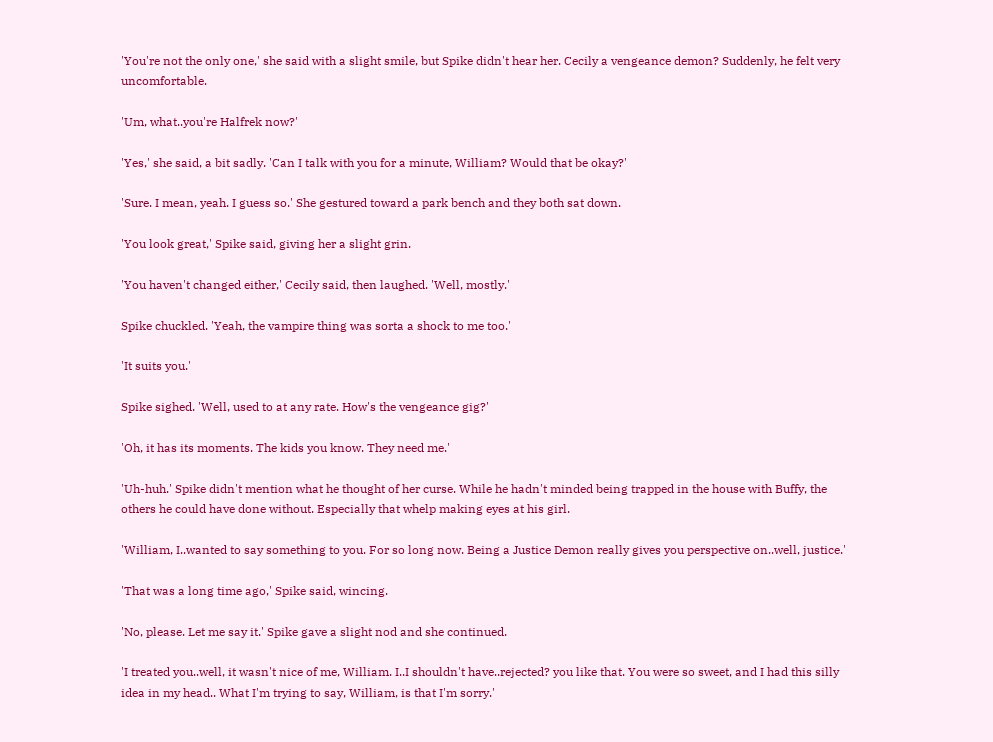'You're not the only one,' she said with a slight smile, but Spike didn't hear her. Cecily a vengeance demon? Suddenly, he felt very uncomfortable.

'Um, what..you're Halfrek now?'

'Yes,' she said, a bit sadly. 'Can I talk with you for a minute, William? Would that be okay?'

'Sure. I mean, yeah. I guess so.' She gestured toward a park bench and they both sat down.

'You look great,' Spike said, giving her a slight grin.

'You haven't changed either,' Cecily said, then laughed. 'Well, mostly.'

Spike chuckled. 'Yeah, the vampire thing was sorta a shock to me too.'

'It suits you.'

Spike sighed. 'Well, used to at any rate. How's the vengeance gig?'

'Oh, it has its moments. The kids you know. They need me.'

'Uh-huh.' Spike didn't mention what he thought of her curse. While he hadn't minded being trapped in the house with Buffy, the others he could have done without. Especially that whelp making eyes at his girl.

'William, I..wanted to say something to you. For so long now. Being a Justice Demon really gives you perspective on..well, justice.'

'That was a long time ago,' Spike said, wincing.

'No, please. Let me say it.' Spike gave a slight nod and she continued.

'I treated you..well, it wasn't nice of me, William. I..I shouldn't have..rejected? you like that. You were so sweet, and I had this silly idea in my head.. What I'm trying to say, William, is that I'm sorry.'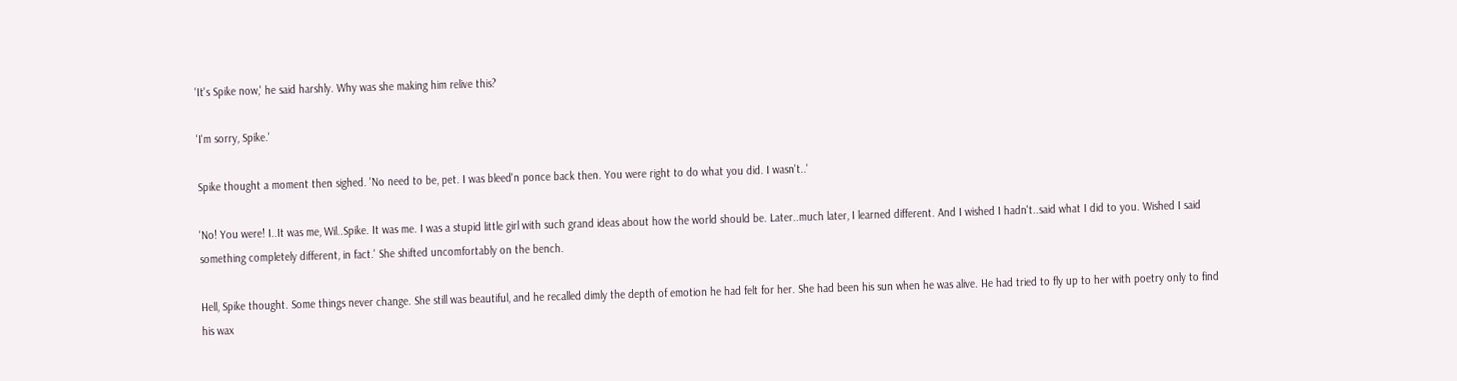'It's Spike now,' he said harshly. Why was she making him relive this?

'I'm sorry, Spike.'

Spike thought a moment then sighed. 'No need to be, pet. I was bleed'n ponce back then. You were right to do what you did. I wasn't..'

'No! You were! I..It was me, Wil..Spike. It was me. I was a stupid little girl with such grand ideas about how the world should be. Later..much later, I learned different. And I wished I hadn't..said what I did to you. Wished I said something completely different, in fact.' She shifted uncomfortably on the bench.

Hell, Spike thought. Some things never change. She still was beautiful, and he recalled dimly the depth of emotion he had felt for her. She had been his sun when he was alive. He had tried to fly up to her with poetry only to find his wax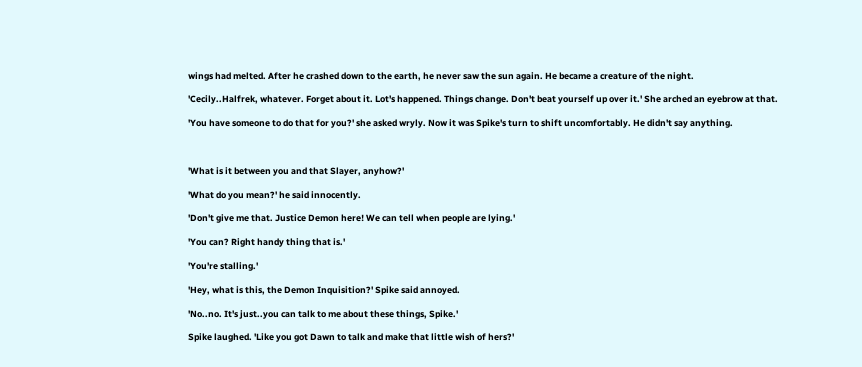wings had melted. After he crashed down to the earth, he never saw the sun again. He became a creature of the night.

'Cecily..Halfrek, whatever. Forget about it. Lot's happened. Things change. Don't beat yourself up over it.' She arched an eyebrow at that.

'You have someone to do that for you?' she asked wryly. Now it was Spike's turn to shift uncomfortably. He didn't say anything.



'What is it between you and that Slayer, anyhow?'

'What do you mean?' he said innocently.

'Don't give me that. Justice Demon here! We can tell when people are lying.'

'You can? Right handy thing that is.'

'You're stalling.'

'Hey, what is this, the Demon Inquisition?' Spike said annoyed.

'No..no. It's just..you can talk to me about these things, Spike.'

Spike laughed. 'Like you got Dawn to talk and make that little wish of hers?'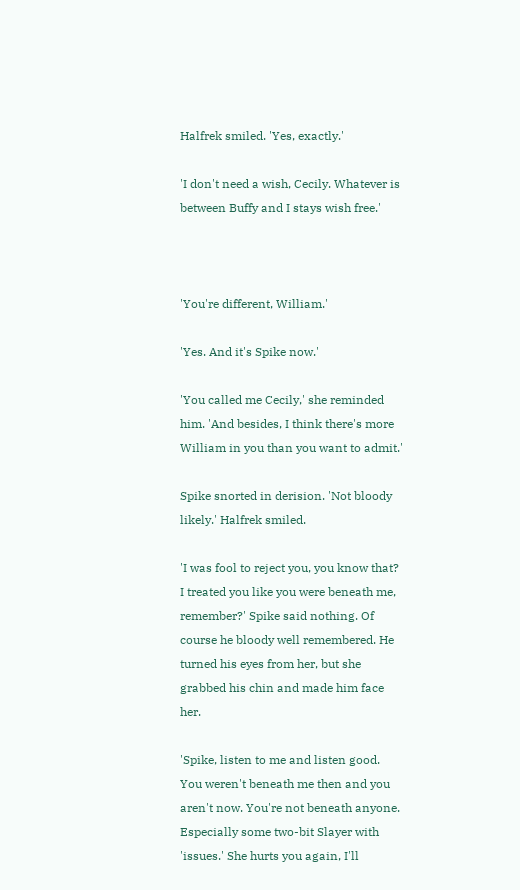Halfrek smiled. 'Yes, exactly.'

'I don't need a wish, Cecily. Whatever is between Buffy and I stays wish free.'



'You're different, William.'

'Yes. And it's Spike now.'

'You called me Cecily,' she reminded him. 'And besides, I think there's more William in you than you want to admit.'

Spike snorted in derision. 'Not bloody likely.' Halfrek smiled.

'I was fool to reject you, you know that? I treated you like you were beneath me, remember?' Spike said nothing. Of course he bloody well remembered. He turned his eyes from her, but she grabbed his chin and made him face her.

'Spike, listen to me and listen good. You weren't beneath me then and you aren't now. You're not beneath anyone. Especially some two-bit Slayer with 'issues.' She hurts you again, I'll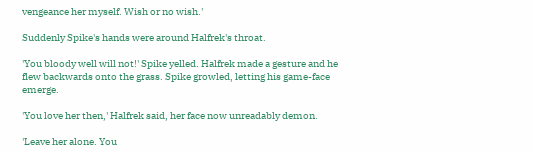vengeance her myself. Wish or no wish.'

Suddenly Spike's hands were around Halfrek's throat.

'You bloody well will not!' Spike yelled. Halfrek made a gesture and he flew backwards onto the grass. Spike growled, letting his game-face emerge.

'You love her then,' Halfrek said, her face now unreadably demon.

'Leave her alone. You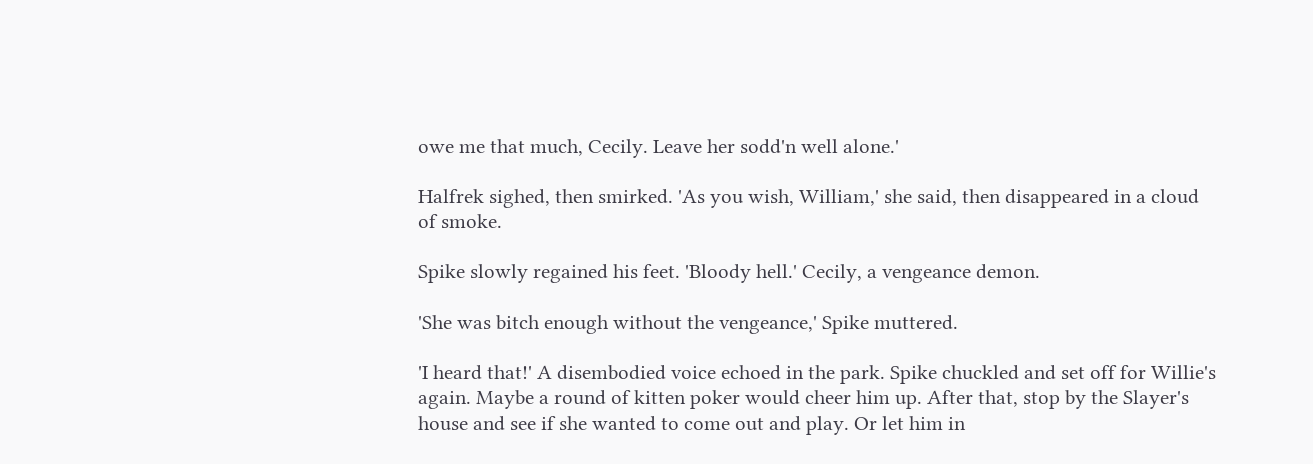owe me that much, Cecily. Leave her sodd'n well alone.'

Halfrek sighed, then smirked. 'As you wish, William,' she said, then disappeared in a cloud of smoke.

Spike slowly regained his feet. 'Bloody hell.' Cecily, a vengeance demon.

'She was bitch enough without the vengeance,' Spike muttered.

'I heard that!' A disembodied voice echoed in the park. Spike chuckled and set off for Willie's again. Maybe a round of kitten poker would cheer him up. After that, stop by the Slayer's house and see if she wanted to come out and play. Or let him in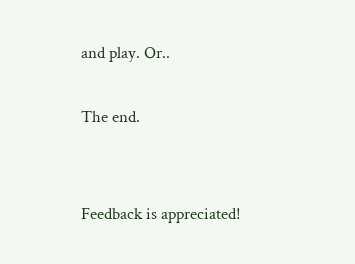and play. Or..

The end.


Feedback is appreciated!